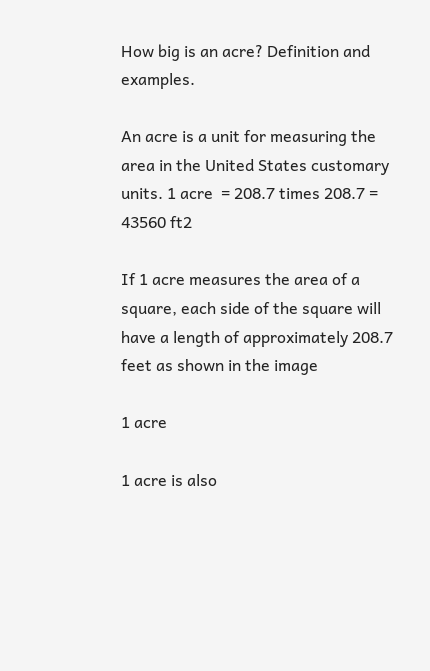How big is an acre? Definition and examples.

An acre is a unit for measuring the area in the United States customary units. 1 acre  = 208.7 times 208.7 = 43560 ft2

If 1 acre measures the area of a square, each side of the square will have a length of approximately 208.7 feet as shown in the image

1 acre

1 acre is also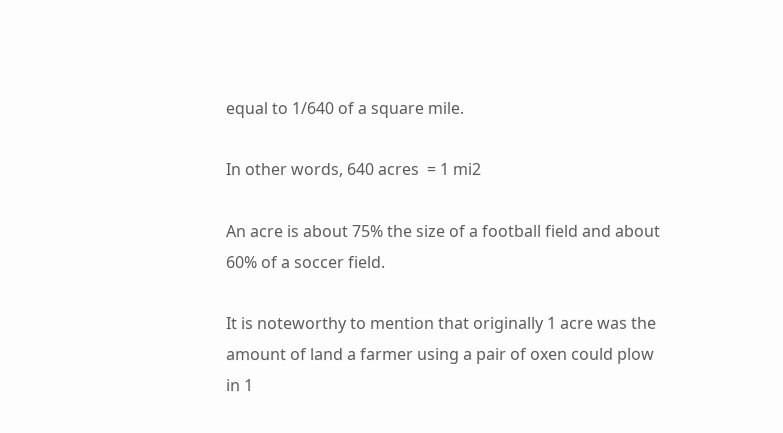equal to 1/640 of a square mile.

In other words, 640 acres  = 1 mi2

An acre is about 75% the size of a football field and about 60% of a soccer field.

It is noteworthy to mention that originally 1 acre was the amount of land a farmer using a pair of oxen could plow in 1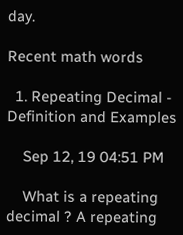day.

Recent math words

  1. Repeating Decimal - Definition and Examples

    Sep 12, 19 04:51 PM

    What is a repeating decimal ? A repeating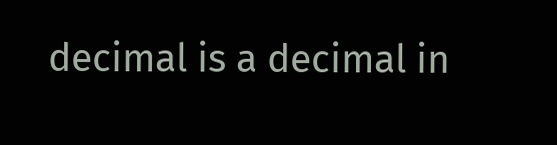decimal is a decimal in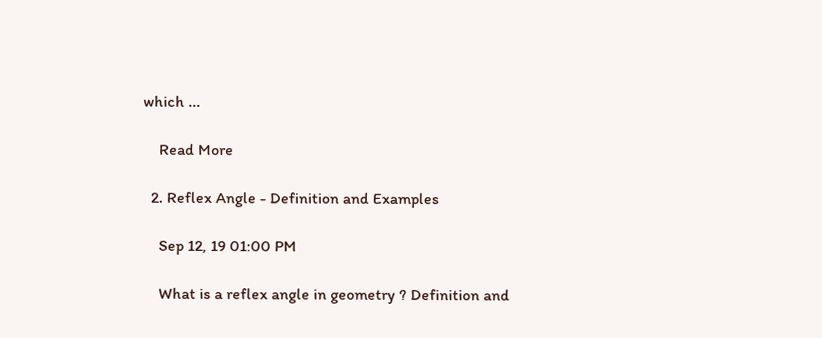which ...

    Read More

  2. Reflex Angle - Definition and Examples

    Sep 12, 19 01:00 PM

    What is a reflex angle in geometry ? Definition and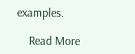examples.

    Read More